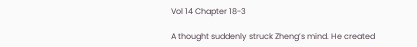Vol 14 Chapter 18-3

A thought suddenly struck Zheng’s mind. He created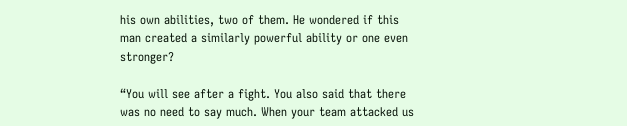his own abilities, two of them. He wondered if this man created a similarly powerful ability or one even stronger?

“You will see after a fight. You also said that there was no need to say much. When your team attacked us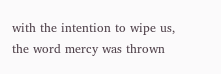with the intention to wipe us, the word mercy was thrown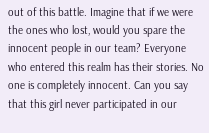out of this battle. Imagine that if we were the ones who lost, would you spare the innocent people in our team? Everyone who entered this realm has their stories. No one is completely innocent. Can you say that this girl never participated in our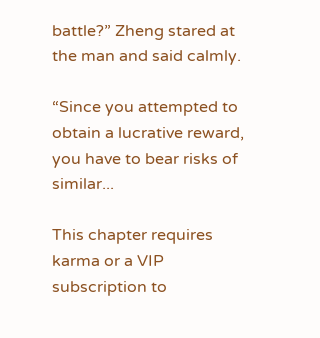battle?” Zheng stared at the man and said calmly.

“Since you attempted to obtain a lucrative reward, you have to bear risks of similar...

This chapter requires karma or a VIP subscription to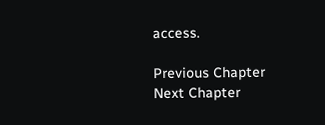access.

Previous Chapter Next Chapter